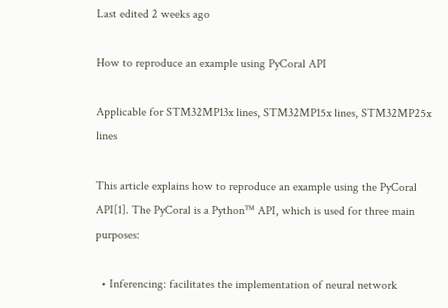Last edited 2 weeks ago

How to reproduce an example using PyCoral API

Applicable for STM32MP13x lines, STM32MP15x lines, STM32MP25x lines

This article explains how to reproduce an example using the PyCoral API[1]. The PyCoral is a Python™ API, which is used for three main purposes:

  • Inferencing: facilitates the implementation of neural network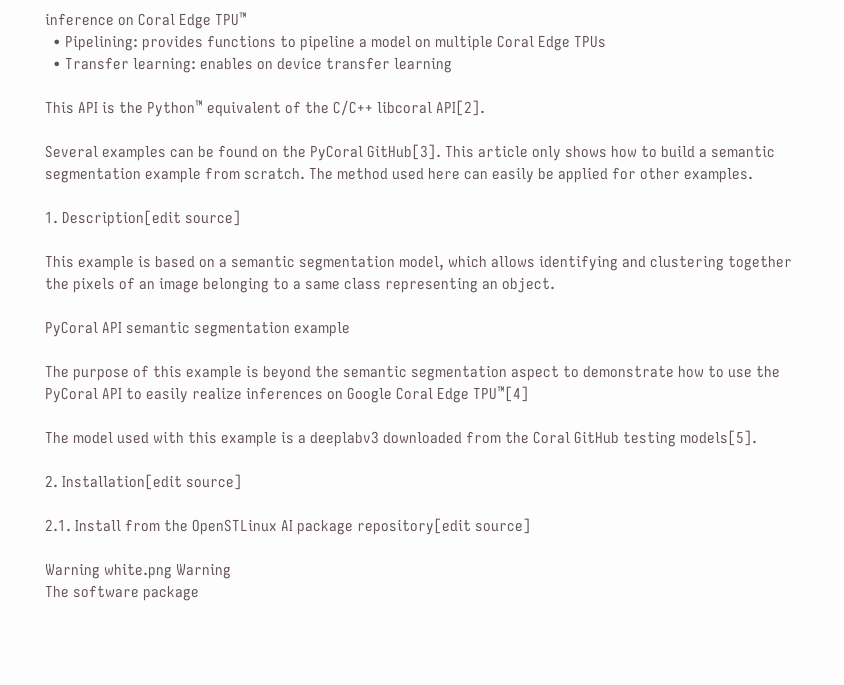inference on Coral Edge TPU™
  • Pipelining: provides functions to pipeline a model on multiple Coral Edge TPUs
  • Transfer learning: enables on device transfer learning

This API is the Python™ equivalent of the C/C++ libcoral API[2].

Several examples can be found on the PyCoral GitHub[3]. This article only shows how to build a semantic segmentation example from scratch. The method used here can easily be applied for other examples.

1. Description[edit source]

This example is based on a semantic segmentation model, which allows identifying and clustering together the pixels of an image belonging to a same class representing an object.

PyCoral API semantic segmentation example

The purpose of this example is beyond the semantic segmentation aspect to demonstrate how to use the PyCoral API to easily realize inferences on Google Coral Edge TPU™[4]

The model used with this example is a deeplabv3 downloaded from the Coral GitHub testing models[5].

2. Installation[edit source]

2.1. Install from the OpenSTLinux AI package repository[edit source]

Warning white.png Warning
The software package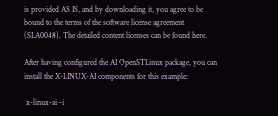is provided AS IS, and by downloading it, you agree to be bound to the terms of the software license agreement (SLA0048). The detailed content licenses can be found here.

After having configured the AI OpenSTLinux package, you can install the X-LINUX-AI components for this example:

 x-linux-ai -i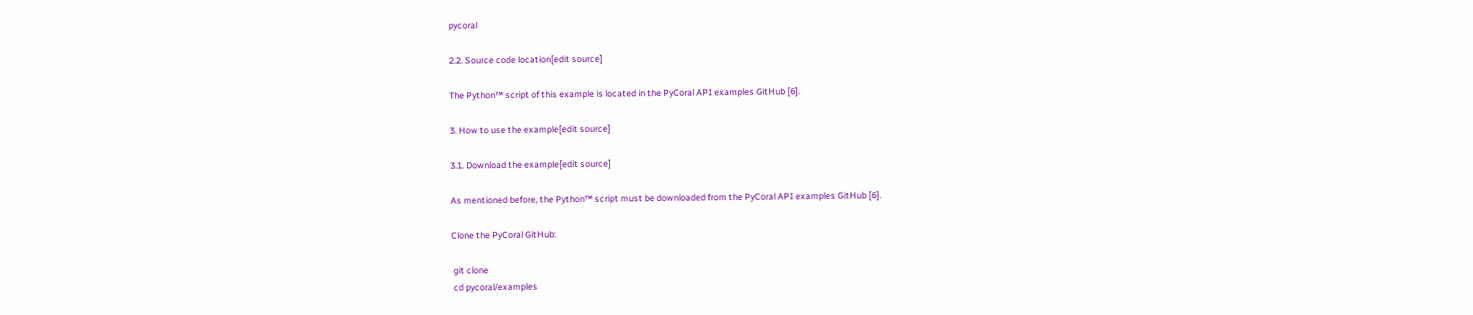pycoral

2.2. Source code location[edit source]

The Python™ script of this example is located in the PyCoral API examples GitHub [6].

3. How to use the example[edit source]

3.1. Download the example[edit source]

As mentioned before, the Python™ script must be downloaded from the PyCoral API examples GitHub [6].

Clone the PyCoral GitHub:

 git clone
 cd pycoral/examples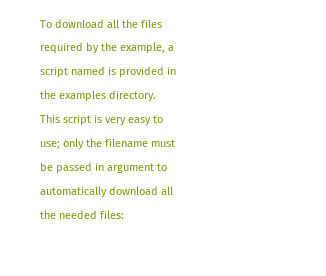To download all the files required by the example, a script named is provided in the examples directory. This script is very easy to use; only the filename must be passed in argument to automatically download all the needed files: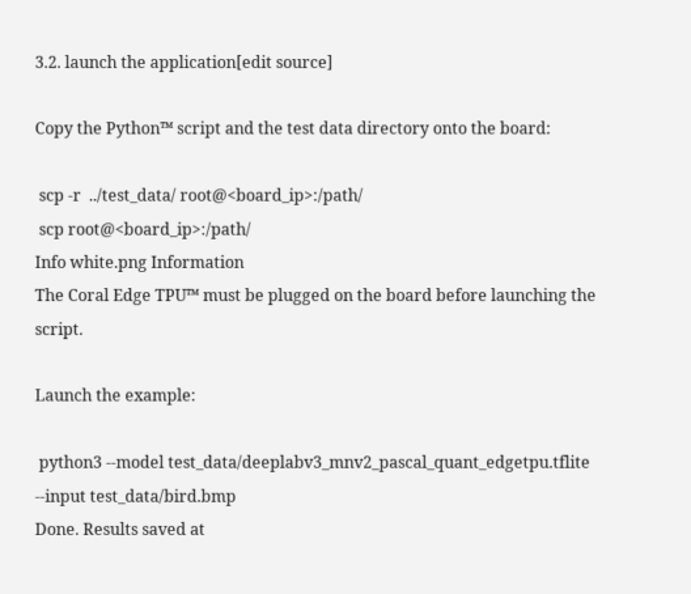3.2. launch the application[edit source]

Copy the Python™ script and the test data directory onto the board:

 scp -r  ../test_data/ root@<board_ip>:/path/
 scp root@<board_ip>:/path/
Info white.png Information
The Coral Edge TPU™ must be plugged on the board before launching the script.

Launch the example:

 python3 --model test_data/deeplabv3_mnv2_pascal_quant_edgetpu.tflite  --input test_data/bird.bmp
Done. Results saved at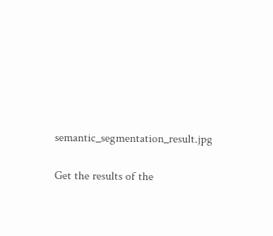semantic_segmentation_result.jpg

Get the results of the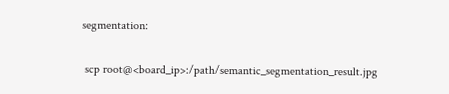segmentation:

 scp root@<board_ip>:/path/semantic_segmentation_result.jpg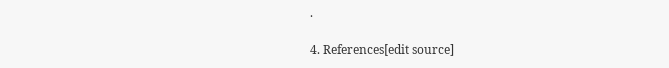.

4. References[edit source]